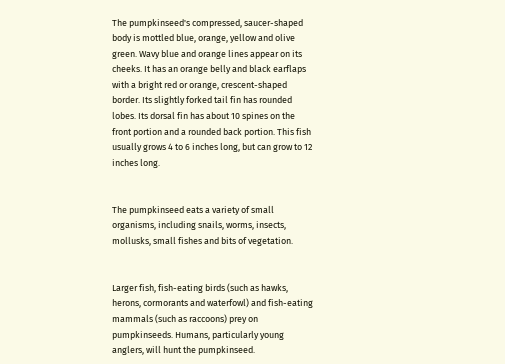The pumpkinseed's compressed, saucer-shaped body is mottled blue, orange, yellow and olive green. Wavy blue and orange lines appear on its cheeks. It has an orange belly and black earflaps with a bright red or orange, crescent-shaped border. Its slightly forked tail fin has rounded lobes. Its dorsal fin has about 10 spines on the front portion and a rounded back portion. This fish usually grows 4 to 6 inches long, but can grow to 12 inches long.


The pumpkinseed eats a variety of small organisms, including snails, worms, insects, mollusks, small fishes and bits of vegetation.


Larger fish, fish-eating birds (such as hawks, herons, cormorants and waterfowl) and fish-eating mammals (such as raccoons) prey on pumpkinseeds. Humans, particularly young anglers, will hunt the pumpkinseed.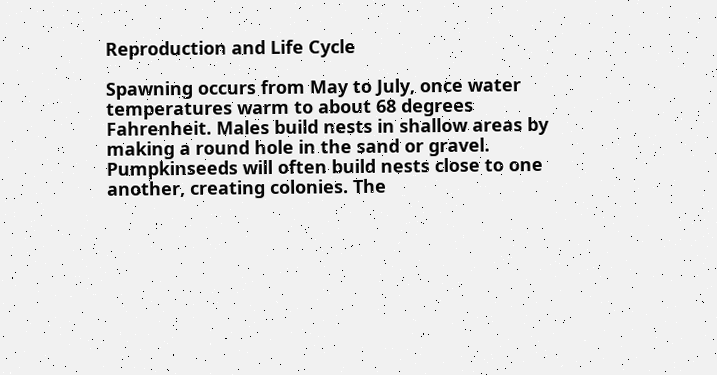Reproduction and Life Cycle

Spawning occurs from May to July, once water temperatures warm to about 68 degrees Fahrenheit. Males build nests in shallow areas by making a round hole in the sand or gravel. Pumpkinseeds will often build nests close to one another, creating colonies. The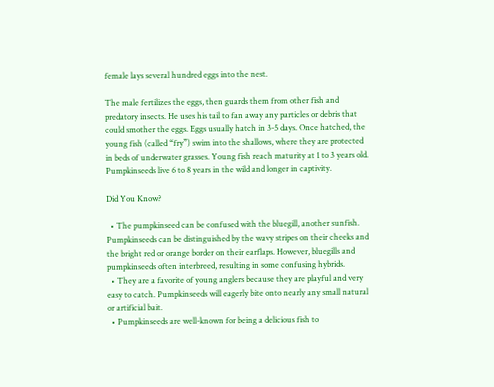female lays several hundred eggs into the nest.

The male fertilizes the eggs, then guards them from other fish and predatory insects. He uses his tail to fan away any particles or debris that could smother the eggs. Eggs usually hatch in 3-5 days. Once hatched, the young fish (called “fry”) swim into the shallows, where they are protected in beds of underwater grasses. Young fish reach maturity at 1 to 3 years old. Pumpkinseeds live 6 to 8 years in the wild and longer in captivity.

Did You Know?

  • The pumpkinseed can be confused with the bluegill, another sunfish. Pumpkinseeds can be distinguished by the wavy stripes on their cheeks and the bright red or orange border on their earflaps. However, bluegills and pumpkinseeds often interbreed, resulting in some confusing hybrids.
  • They are a favorite of young anglers because they are playful and very easy to catch. Pumpkinseeds will eagerly bite onto nearly any small natural or artificial bait.
  • Pumpkinseeds are well-known for being a delicious fish to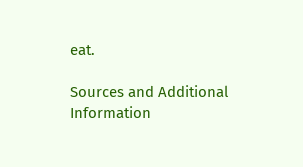eat.

Sources and Additional Information